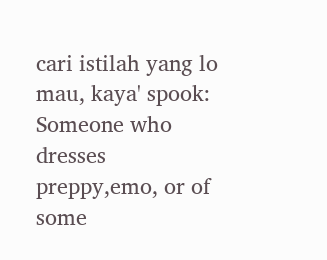cari istilah yang lo mau, kaya' spook:
Someone who dresses preppy,emo, or of some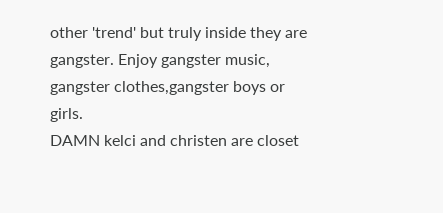other 'trend' but truly inside they are gangster. Enjoy gangster music, gangster clothes,gangster boys or girls.
DAMN kelci and christen are closet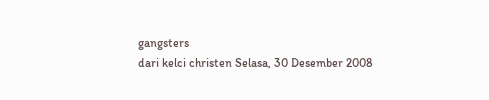gangsters
dari kelci christen Selasa, 30 Desember 2008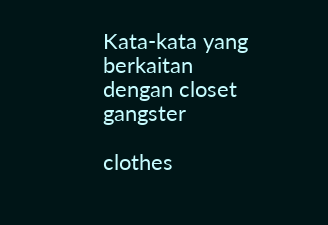Kata-kata yang berkaitan dengan closet gangster

clothes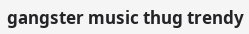gangster music thug trendy